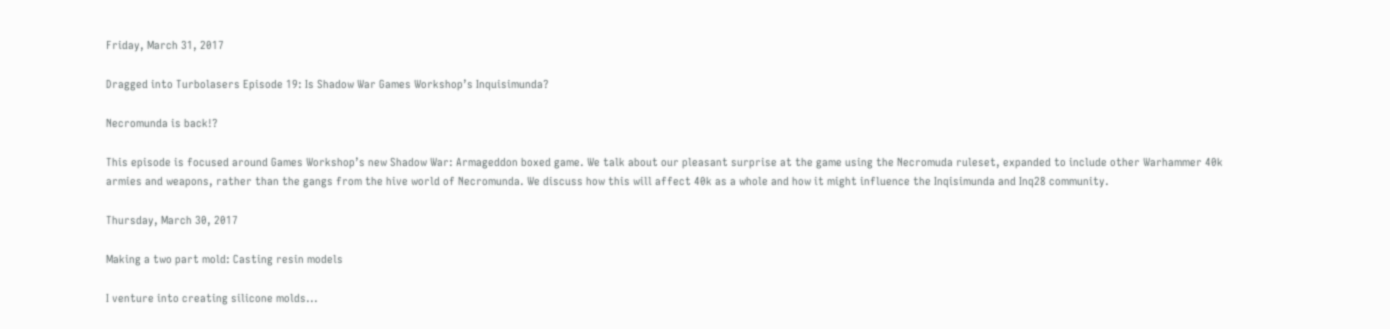Friday, March 31, 2017

Dragged into Turbolasers Episode 19: Is Shadow War Games Workshop’s Inquisimunda?

Necromunda is back!?

This episode is focused around Games Workshop’s new Shadow War: Armageddon boxed game. We talk about our pleasant surprise at the game using the Necromuda ruleset, expanded to include other Warhammer 40k armies and weapons, rather than the gangs from the hive world of Necromunda. We discuss how this will affect 40k as a whole and how it might influence the Inqisimunda and Inq28 community.

Thursday, March 30, 2017

Making a two part mold: Casting resin models

I venture into creating silicone molds...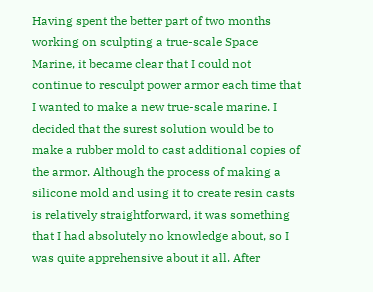Having spent the better part of two months working on sculpting a true-scale Space Marine, it became clear that I could not continue to resculpt power armor each time that I wanted to make a new true-scale marine. I decided that the surest solution would be to make a rubber mold to cast additional copies of the armor. Although the process of making a silicone mold and using it to create resin casts is relatively straightforward, it was something that I had absolutely no knowledge about, so I was quite apprehensive about it all. After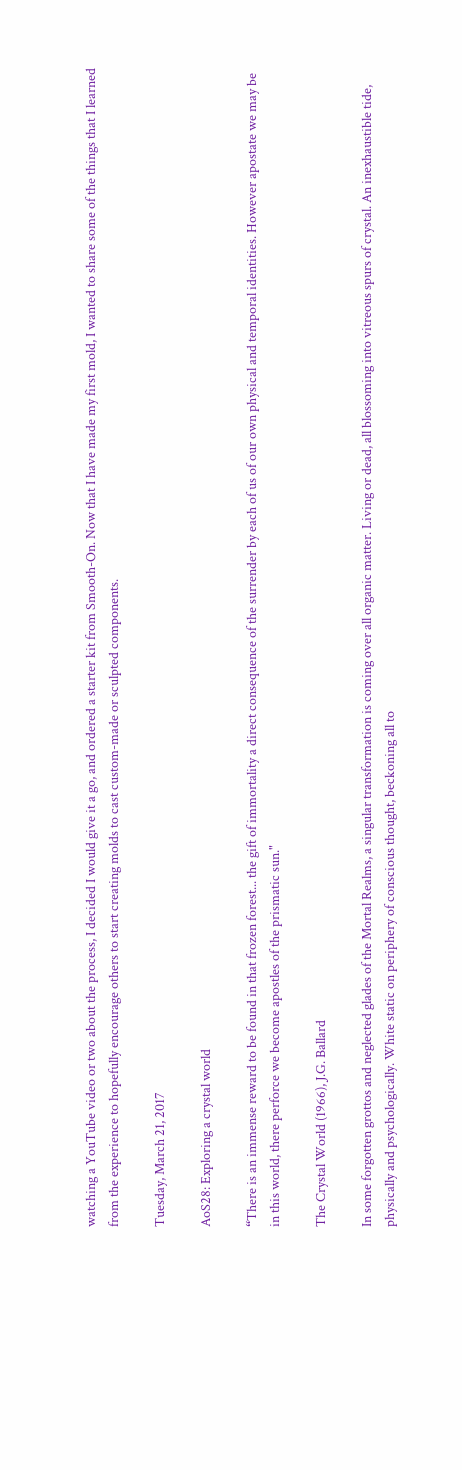watching a YouTube video or two about the process, I decided I would give it a go, and ordered a starter kit from Smooth-On. Now that I have made my first mold, I wanted to share some of the things that I learned from the experience to hopefully encourage others to start creating molds to cast custom-made or sculpted components.

Tuesday, March 21, 2017

AoS28: Exploring a crystal world

“There is an immense reward to be found in that frozen forest... the gift of immortality a direct consequence of the surrender by each of us of our own physical and temporal identities. However apostate we may be in this world, there perforce we become apostles of the prismatic sun."

The Crystal World (1966), J.G. Ballard

In some forgotten grottos and neglected glades of the Mortal Realms, a singular transformation is coming over all organic matter. Living or dead, all blossoming into vitreous spurs of crystal. An inexhaustible tide, physically and psychologically. White static on periphery of conscious thought, beckoning all to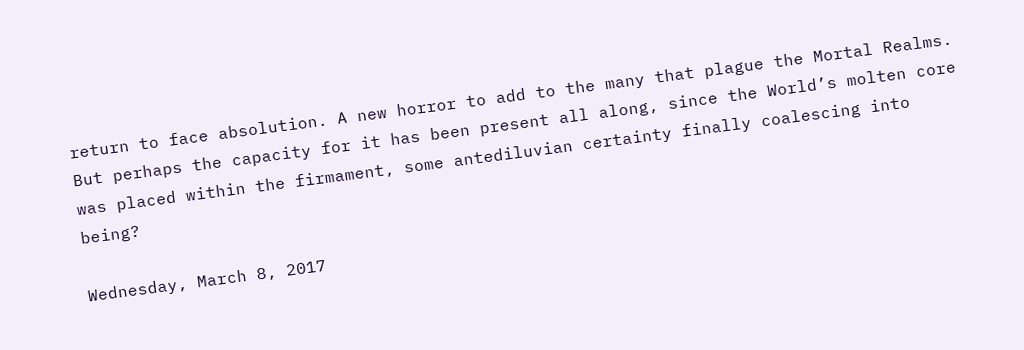return to face absolution. A new horror to add to the many that plague the Mortal Realms. But perhaps the capacity for it has been present all along, since the World’s molten core was placed within the firmament, some antediluvian certainty finally coalescing into being?

Wednesday, March 8, 2017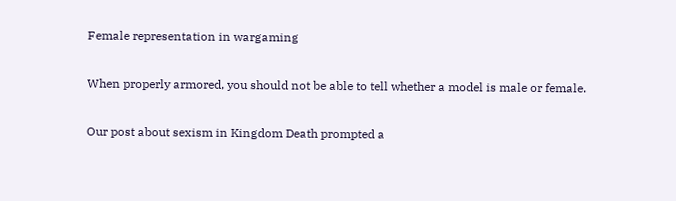Female representation in wargaming

When properly armored, you should not be able to tell whether a model is male or female.

Our post about sexism in Kingdom Death prompted a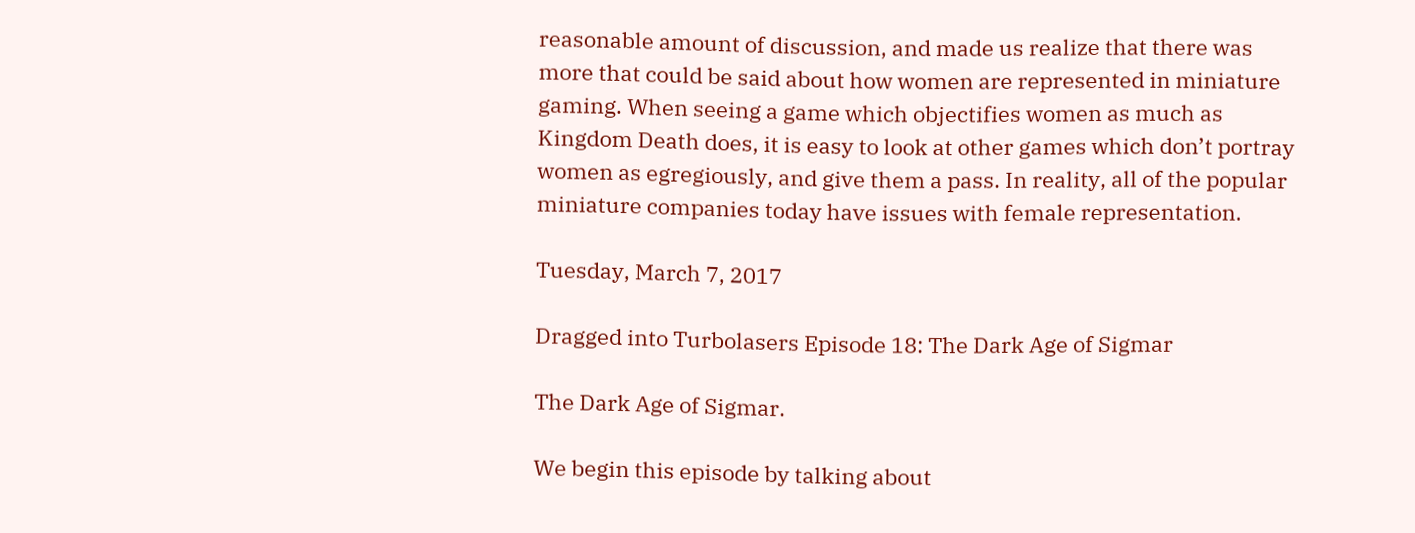reasonable amount of discussion, and made us realize that there was more that could be said about how women are represented in miniature gaming. When seeing a game which objectifies women as much as Kingdom Death does, it is easy to look at other games which don’t portray women as egregiously, and give them a pass. In reality, all of the popular miniature companies today have issues with female representation.

Tuesday, March 7, 2017

Dragged into Turbolasers Episode 18: The Dark Age of Sigmar

The Dark Age of Sigmar.

We begin this episode by talking about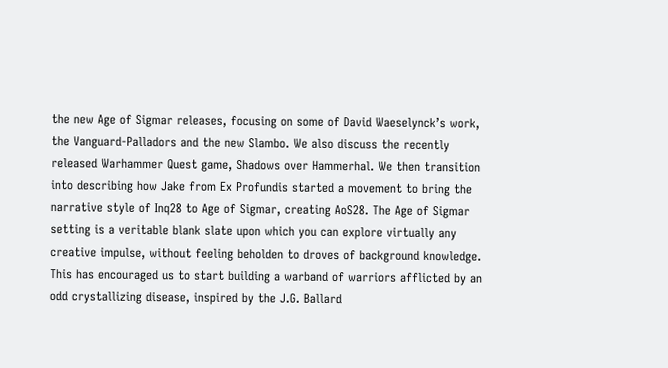the new Age of Sigmar releases, focusing on some of David Waeselynck’s work, the Vanguard-Palladors and the new Slambo. We also discuss the recently released Warhammer Quest game, Shadows over Hammerhal. We then transition into describing how Jake from Ex Profundis started a movement to bring the narrative style of Inq28 to Age of Sigmar, creating AoS28. The Age of Sigmar setting is a veritable blank slate upon which you can explore virtually any creative impulse, without feeling beholden to droves of background knowledge. This has encouraged us to start building a warband of warriors afflicted by an odd crystallizing disease, inspired by the J.G. Ballard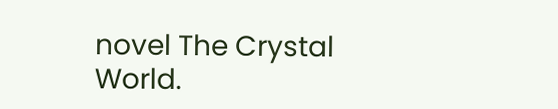novel The Crystal World.